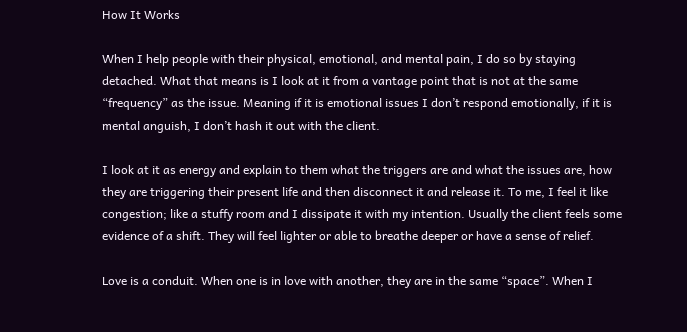How It Works

When I help people with their physical, emotional, and mental pain, I do so by staying detached. What that means is I look at it from a vantage point that is not at the same “frequency” as the issue. Meaning if it is emotional issues I don’t respond emotionally, if it is mental anguish, I don’t hash it out with the client.

I look at it as energy and explain to them what the triggers are and what the issues are, how they are triggering their present life and then disconnect it and release it. To me, I feel it like congestion; like a stuffy room and I dissipate it with my intention. Usually the client feels some evidence of a shift. They will feel lighter or able to breathe deeper or have a sense of relief.

Love is a conduit. When one is in love with another, they are in the same “space”. When I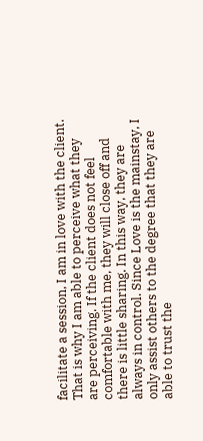facilitate a session, I am in love with the client. That is why I am able to perceive what they are perceiving. If the client does not feel comfortable with me, they will close off and there is little sharing. In this way, they are always in control. Since Love is the mainstay, I only assist others to the degree that they are able to trust the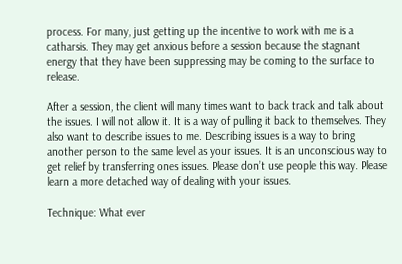process. For many, just getting up the incentive to work with me is a catharsis. They may get anxious before a session because the stagnant energy that they have been suppressing may be coming to the surface to release.

After a session, the client will many times want to back track and talk about the issues. I will not allow it. It is a way of pulling it back to themselves. They also want to describe issues to me. Describing issues is a way to bring another person to the same level as your issues. It is an unconscious way to get relief by transferring ones issues. Please don’t use people this way. Please learn a more detached way of dealing with your issues.

Technique: What ever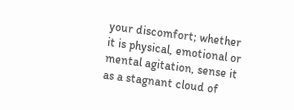your discomfort; whether it is physical, emotional or mental agitation, sense it as a stagnant cloud of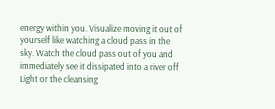energy within you. Visualize moving it out of yourself like watching a cloud pass in the sky. Watch the cloud pass out of you and immediately see it dissipated into a river off Light or the cleansing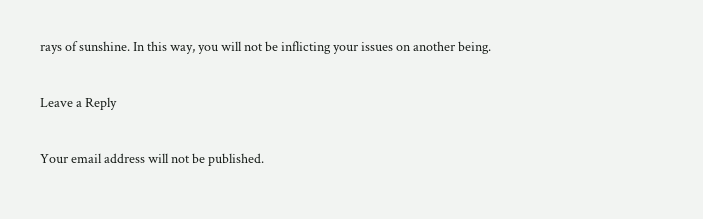rays of sunshine. In this way, you will not be inflicting your issues on another being.

Leave a Reply

Your email address will not be published.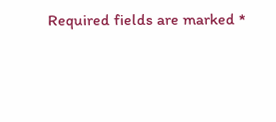Required fields are marked *